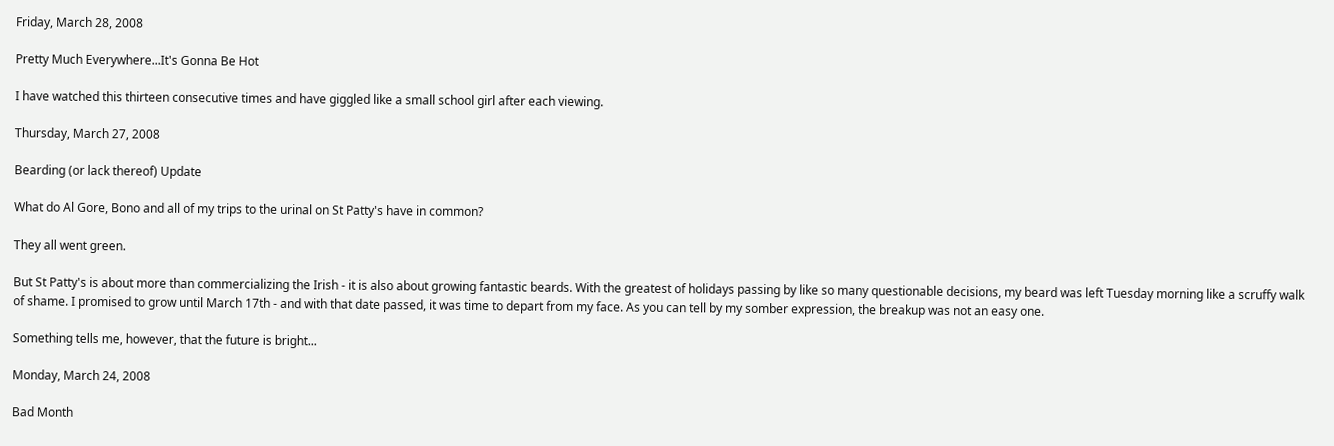Friday, March 28, 2008

Pretty Much Everywhere...It's Gonna Be Hot

I have watched this thirteen consecutive times and have giggled like a small school girl after each viewing.

Thursday, March 27, 2008

Bearding (or lack thereof) Update

What do Al Gore, Bono and all of my trips to the urinal on St Patty's have in common?

They all went green.

But St Patty's is about more than commercializing the Irish - it is also about growing fantastic beards. With the greatest of holidays passing by like so many questionable decisions, my beard was left Tuesday morning like a scruffy walk of shame. I promised to grow until March 17th - and with that date passed, it was time to depart from my face. As you can tell by my somber expression, the breakup was not an easy one.

Something tells me, however, that the future is bright...

Monday, March 24, 2008

Bad Month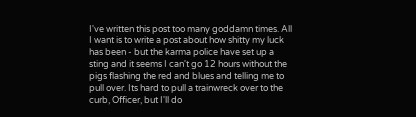I've written this post too many goddamn times. All I want is to write a post about how shitty my luck has been - but the karma police have set up a sting and it seems I can't go 12 hours without the pigs flashing the red and blues and telling me to pull over. Its hard to pull a trainwreck over to the curb, Officer, but I'll do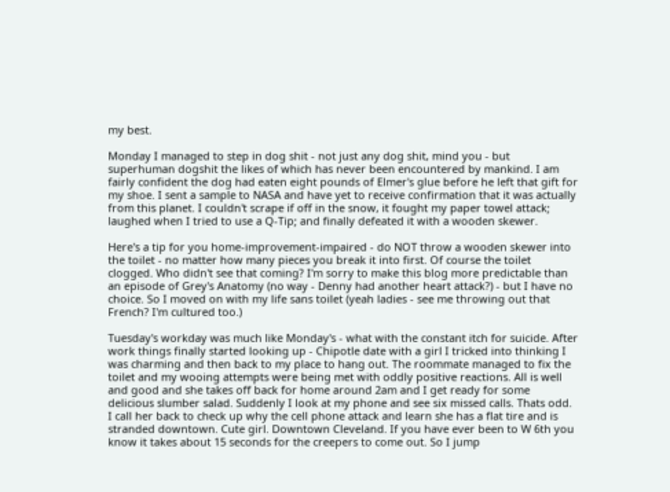my best.

Monday I managed to step in dog shit - not just any dog shit, mind you - but superhuman dogshit the likes of which has never been encountered by mankind. I am fairly confident the dog had eaten eight pounds of Elmer's glue before he left that gift for my shoe. I sent a sample to NASA and have yet to receive confirmation that it was actually from this planet. I couldn't scrape if off in the snow, it fought my paper towel attack; laughed when I tried to use a Q-Tip; and finally defeated it with a wooden skewer.

Here's a tip for you home-improvement-impaired - do NOT throw a wooden skewer into the toilet - no matter how many pieces you break it into first. Of course the toilet clogged. Who didn't see that coming? I'm sorry to make this blog more predictable than an episode of Grey's Anatomy (no way - Denny had another heart attack?) - but I have no choice. So I moved on with my life sans toilet (yeah ladies - see me throwing out that French? I'm cultured too.)

Tuesday's workday was much like Monday's - what with the constant itch for suicide. After work things finally started looking up - Chipotle date with a girl I tricked into thinking I was charming and then back to my place to hang out. The roommate managed to fix the toilet and my wooing attempts were being met with oddly positive reactions. All is well and good and she takes off back for home around 2am and I get ready for some delicious slumber salad. Suddenly I look at my phone and see six missed calls. Thats odd. I call her back to check up why the cell phone attack and learn she has a flat tire and is stranded downtown. Cute girl. Downtown Cleveland. If you have ever been to W 6th you know it takes about 15 seconds for the creepers to come out. So I jump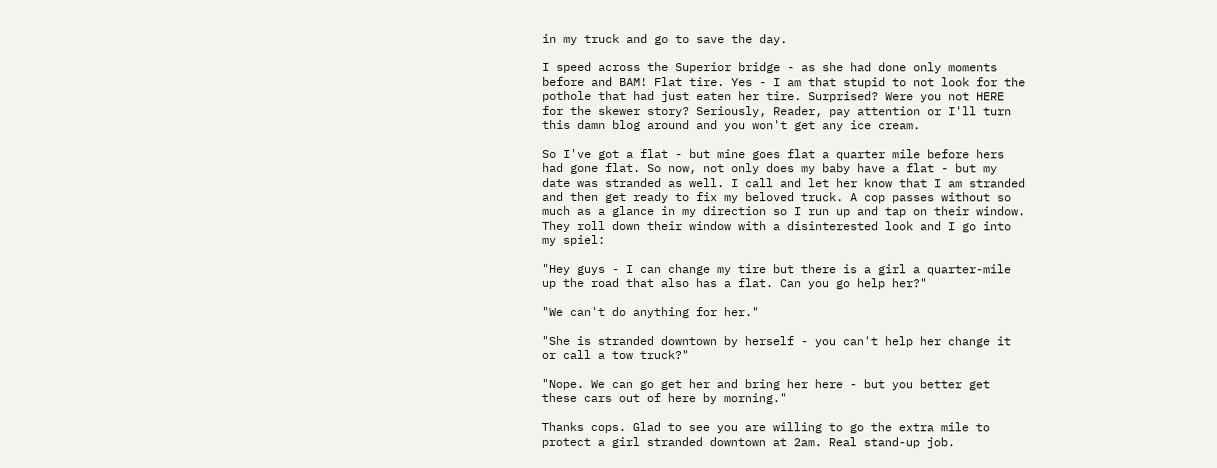in my truck and go to save the day.

I speed across the Superior bridge - as she had done only moments before and BAM! Flat tire. Yes - I am that stupid to not look for the pothole that had just eaten her tire. Surprised? Were you not HERE for the skewer story? Seriously, Reader, pay attention or I'll turn this damn blog around and you won't get any ice cream.

So I've got a flat - but mine goes flat a quarter mile before hers had gone flat. So now, not only does my baby have a flat - but my date was stranded as well. I call and let her know that I am stranded and then get ready to fix my beloved truck. A cop passes without so much as a glance in my direction so I run up and tap on their window. They roll down their window with a disinterested look and I go into my spiel:

"Hey guys - I can change my tire but there is a girl a quarter-mile up the road that also has a flat. Can you go help her?"

"We can't do anything for her."

"She is stranded downtown by herself - you can't help her change it or call a tow truck?"

"Nope. We can go get her and bring her here - but you better get these cars out of here by morning."

Thanks cops. Glad to see you are willing to go the extra mile to protect a girl stranded downtown at 2am. Real stand-up job.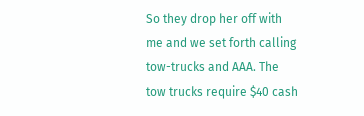So they drop her off with me and we set forth calling tow-trucks and AAA. The tow trucks require $40 cash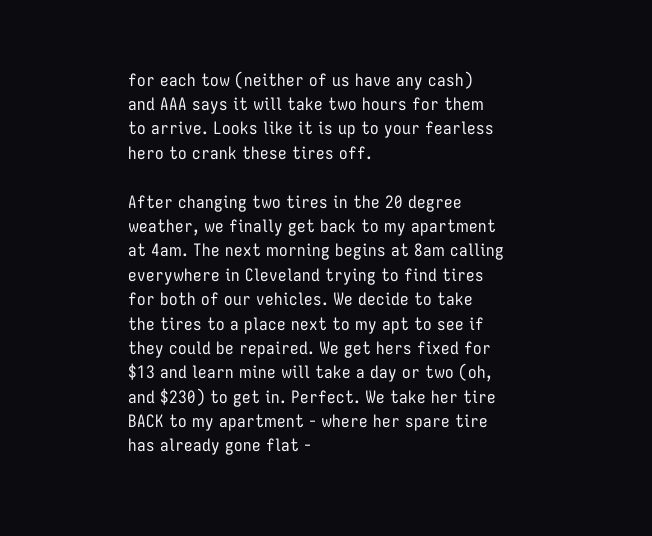for each tow (neither of us have any cash) and AAA says it will take two hours for them to arrive. Looks like it is up to your fearless hero to crank these tires off.

After changing two tires in the 20 degree weather, we finally get back to my apartment at 4am. The next morning begins at 8am calling everywhere in Cleveland trying to find tires for both of our vehicles. We decide to take the tires to a place next to my apt to see if they could be repaired. We get hers fixed for $13 and learn mine will take a day or two (oh, and $230) to get in. Perfect. We take her tire BACK to my apartment - where her spare tire has already gone flat -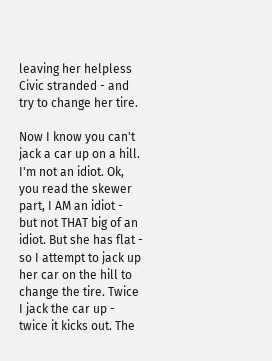leaving her helpless Civic stranded - and try to change her tire.

Now I know you can't jack a car up on a hill. I'm not an idiot. Ok, you read the skewer part, I AM an idiot - but not THAT big of an idiot. But she has flat - so I attempt to jack up her car on the hill to change the tire. Twice I jack the car up - twice it kicks out. The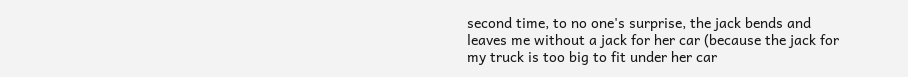second time, to no one's surprise, the jack bends and leaves me without a jack for her car (because the jack for my truck is too big to fit under her car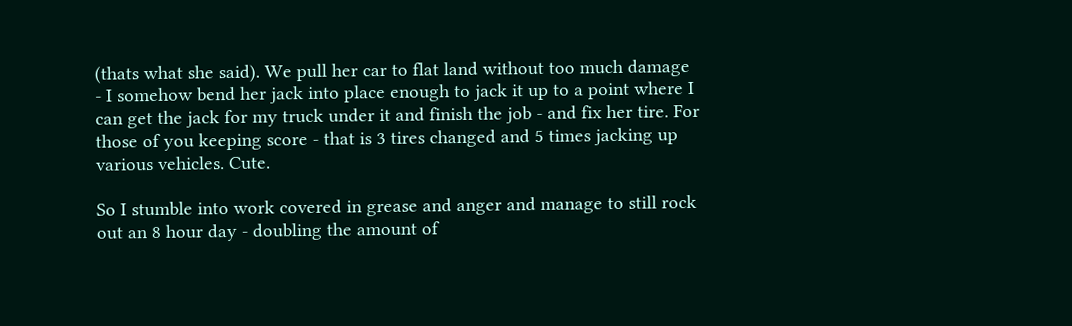(thats what she said). We pull her car to flat land without too much damage - I somehow bend her jack into place enough to jack it up to a point where I can get the jack for my truck under it and finish the job - and fix her tire. For those of you keeping score - that is 3 tires changed and 5 times jacking up various vehicles. Cute.

So I stumble into work covered in grease and anger and manage to still rock out an 8 hour day - doubling the amount of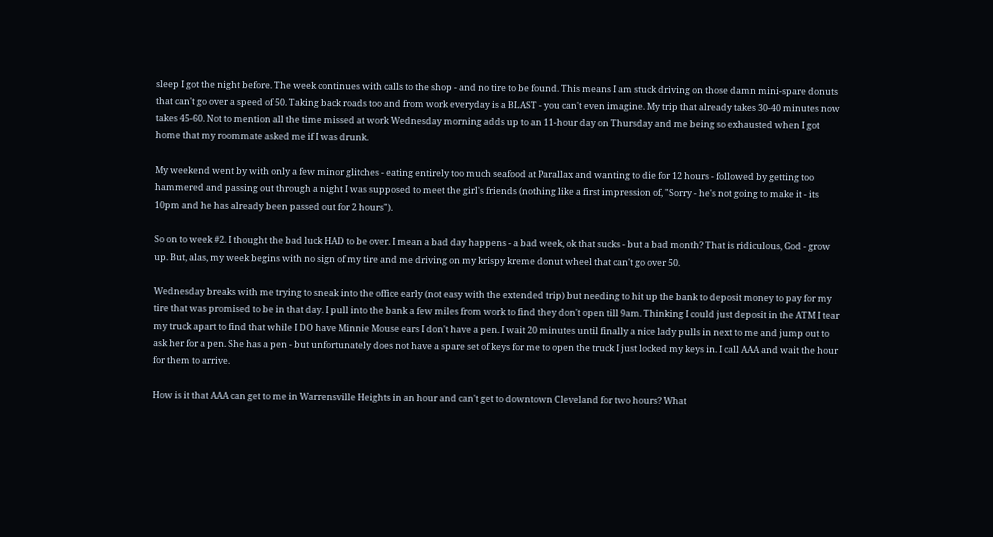sleep I got the night before. The week continues with calls to the shop - and no tire to be found. This means I am stuck driving on those damn mini-spare donuts that can't go over a speed of 50. Taking back roads too and from work everyday is a BLAST - you can't even imagine. My trip that already takes 30-40 minutes now takes 45-60. Not to mention all the time missed at work Wednesday morning adds up to an 11-hour day on Thursday and me being so exhausted when I got home that my roommate asked me if I was drunk.

My weekend went by with only a few minor glitches - eating entirely too much seafood at Parallax and wanting to die for 12 hours - followed by getting too hammered and passing out through a night I was supposed to meet the girl's friends (nothing like a first impression of, "Sorry - he's not going to make it - its 10pm and he has already been passed out for 2 hours").

So on to week #2. I thought the bad luck HAD to be over. I mean a bad day happens - a bad week, ok that sucks - but a bad month? That is ridiculous, God - grow up. But, alas, my week begins with no sign of my tire and me driving on my krispy kreme donut wheel that can't go over 50.

Wednesday breaks with me trying to sneak into the office early (not easy with the extended trip) but needing to hit up the bank to deposit money to pay for my tire that was promised to be in that day. I pull into the bank a few miles from work to find they don't open till 9am. Thinking I could just deposit in the ATM I tear my truck apart to find that while I DO have Minnie Mouse ears I don't have a pen. I wait 20 minutes until finally a nice lady pulls in next to me and jump out to ask her for a pen. She has a pen - but unfortunately does not have a spare set of keys for me to open the truck I just locked my keys in. I call AAA and wait the hour for them to arrive.

How is it that AAA can get to me in Warrensville Heights in an hour and can't get to downtown Cleveland for two hours? What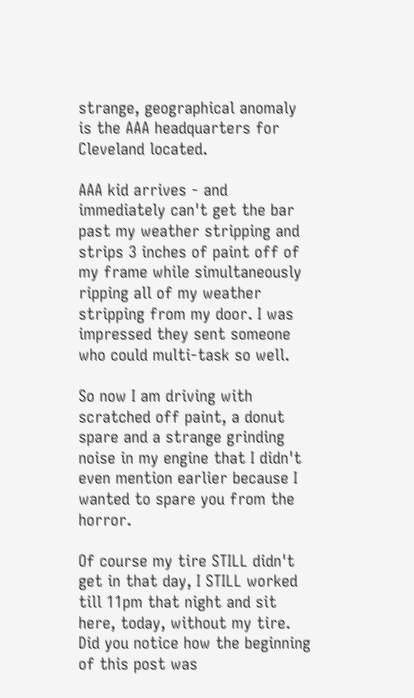strange, geographical anomaly is the AAA headquarters for Cleveland located.

AAA kid arrives - and immediately can't get the bar past my weather stripping and strips 3 inches of paint off of my frame while simultaneously ripping all of my weather stripping from my door. I was impressed they sent someone who could multi-task so well.

So now I am driving with scratched off paint, a donut spare and a strange grinding noise in my engine that I didn't even mention earlier because I wanted to spare you from the horror.

Of course my tire STILL didn't get in that day, I STILL worked till 11pm that night and sit here, today, without my tire. Did you notice how the beginning of this post was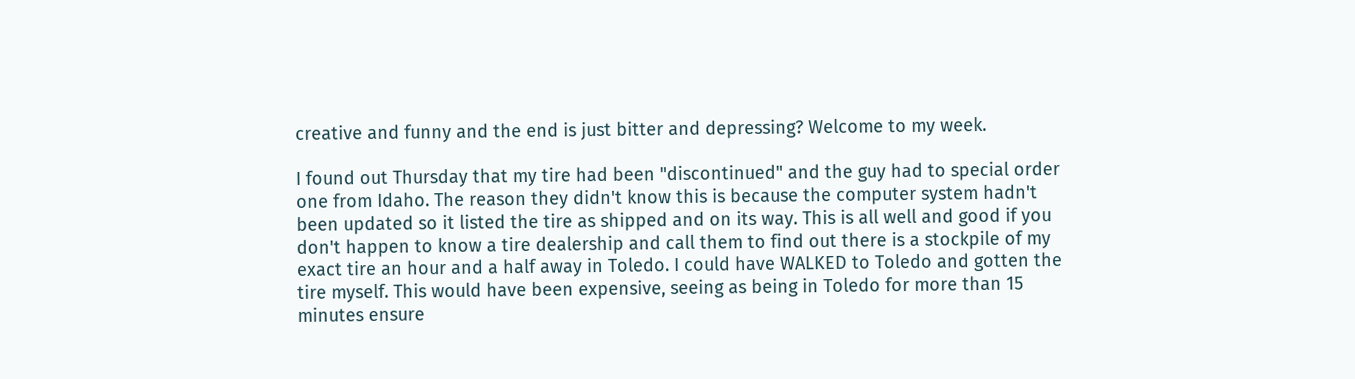creative and funny and the end is just bitter and depressing? Welcome to my week.

I found out Thursday that my tire had been "discontinued" and the guy had to special order one from Idaho. The reason they didn't know this is because the computer system hadn't been updated so it listed the tire as shipped and on its way. This is all well and good if you don't happen to know a tire dealership and call them to find out there is a stockpile of my exact tire an hour and a half away in Toledo. I could have WALKED to Toledo and gotten the tire myself. This would have been expensive, seeing as being in Toledo for more than 15 minutes ensure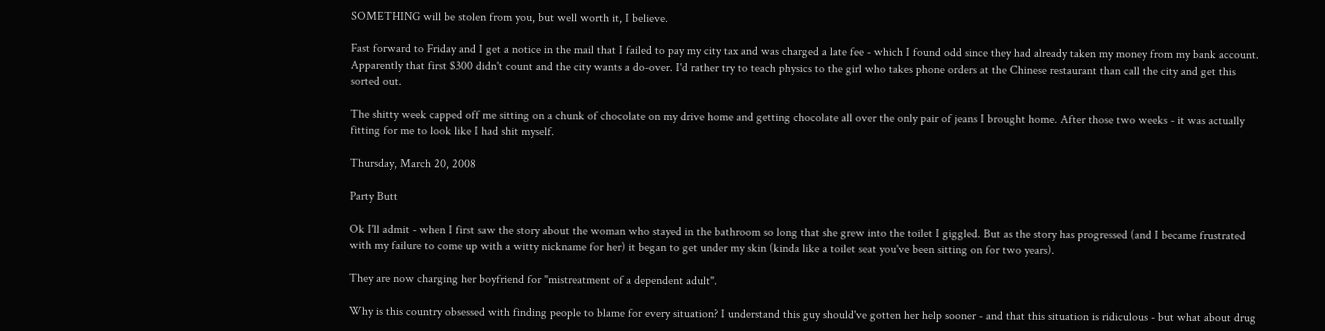SOMETHING will be stolen from you, but well worth it, I believe.

Fast forward to Friday and I get a notice in the mail that I failed to pay my city tax and was charged a late fee - which I found odd since they had already taken my money from my bank account. Apparently that first $300 didn't count and the city wants a do-over. I'd rather try to teach physics to the girl who takes phone orders at the Chinese restaurant than call the city and get this sorted out.

The shitty week capped off me sitting on a chunk of chocolate on my drive home and getting chocolate all over the only pair of jeans I brought home. After those two weeks - it was actually fitting for me to look like I had shit myself.

Thursday, March 20, 2008

Party Butt

Ok I'll admit - when I first saw the story about the woman who stayed in the bathroom so long that she grew into the toilet I giggled. But as the story has progressed (and I became frustrated with my failure to come up with a witty nickname for her) it began to get under my skin (kinda like a toilet seat you've been sitting on for two years).

They are now charging her boyfriend for "mistreatment of a dependent adult".

Why is this country obsessed with finding people to blame for every situation? I understand this guy should've gotten her help sooner - and that this situation is ridiculous - but what about drug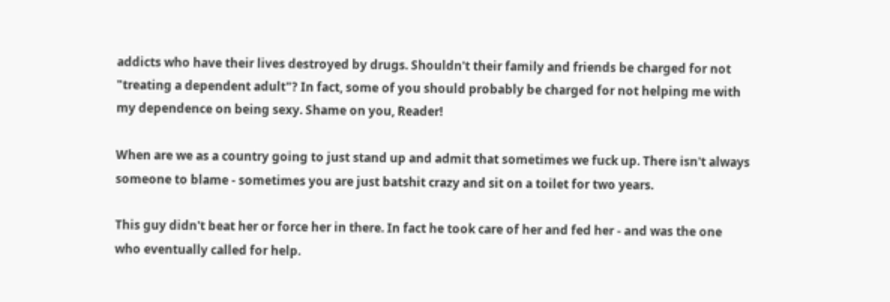addicts who have their lives destroyed by drugs. Shouldn't their family and friends be charged for not "treating a dependent adult"? In fact, some of you should probably be charged for not helping me with my dependence on being sexy. Shame on you, Reader!

When are we as a country going to just stand up and admit that sometimes we fuck up. There isn't always someone to blame - sometimes you are just batshit crazy and sit on a toilet for two years.

This guy didn't beat her or force her in there. In fact he took care of her and fed her - and was the one who eventually called for help.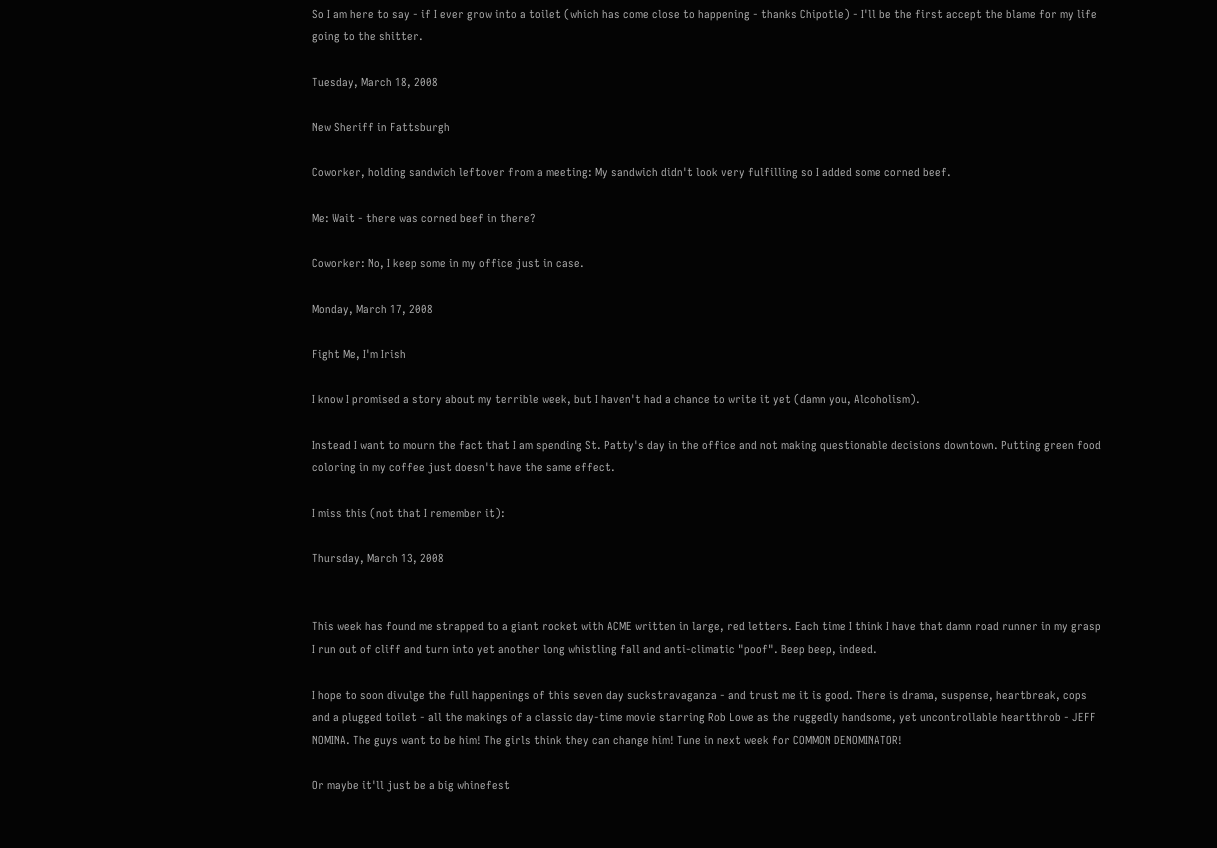So I am here to say - if I ever grow into a toilet (which has come close to happening - thanks Chipotle) - I'll be the first accept the blame for my life going to the shitter.

Tuesday, March 18, 2008

New Sheriff in Fattsburgh

Coworker, holding sandwich leftover from a meeting: My sandwich didn't look very fulfilling so I added some corned beef.

Me: Wait - there was corned beef in there?

Coworker: No, I keep some in my office just in case.

Monday, March 17, 2008

Fight Me, I'm Irish

I know I promised a story about my terrible week, but I haven't had a chance to write it yet (damn you, Alcoholism).

Instead I want to mourn the fact that I am spending St. Patty's day in the office and not making questionable decisions downtown. Putting green food coloring in my coffee just doesn't have the same effect.

I miss this (not that I remember it):

Thursday, March 13, 2008


This week has found me strapped to a giant rocket with ACME written in large, red letters. Each time I think I have that damn road runner in my grasp I run out of cliff and turn into yet another long whistling fall and anti-climatic "poof". Beep beep, indeed.

I hope to soon divulge the full happenings of this seven day suckstravaganza - and trust me it is good. There is drama, suspense, heartbreak, cops and a plugged toilet - all the makings of a classic day-time movie starring Rob Lowe as the ruggedly handsome, yet uncontrollable heartthrob - JEFF NOMINA. The guys want to be him! The girls think they can change him! Tune in next week for COMMON DENOMINATOR!

Or maybe it'll just be a big whinefest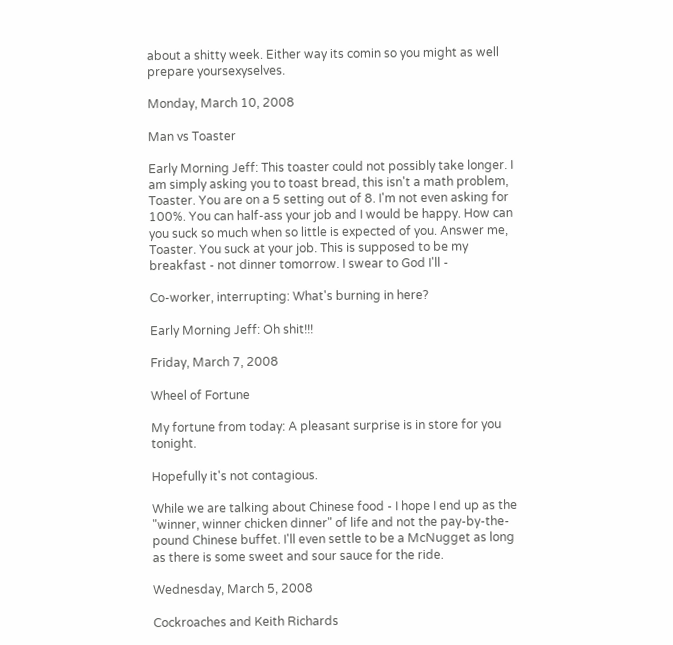about a shitty week. Either way its comin so you might as well prepare yoursexyselves.

Monday, March 10, 2008

Man vs Toaster

Early Morning Jeff: This toaster could not possibly take longer. I am simply asking you to toast bread, this isn't a math problem, Toaster. You are on a 5 setting out of 8. I'm not even asking for 100%. You can half-ass your job and I would be happy. How can you suck so much when so little is expected of you. Answer me, Toaster. You suck at your job. This is supposed to be my breakfast - not dinner tomorrow. I swear to God I'll -

Co-worker, interrupting: What's burning in here?

Early Morning Jeff: Oh shit!!!

Friday, March 7, 2008

Wheel of Fortune

My fortune from today: A pleasant surprise is in store for you tonight.

Hopefully it's not contagious.

While we are talking about Chinese food - I hope I end up as the "winner, winner chicken dinner" of life and not the pay-by-the-pound Chinese buffet. I'll even settle to be a McNugget as long as there is some sweet and sour sauce for the ride.

Wednesday, March 5, 2008

Cockroaches and Keith Richards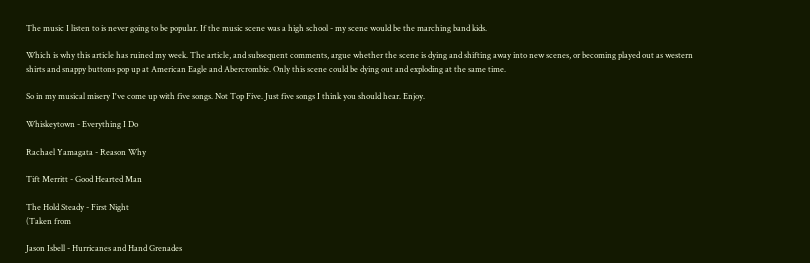The music I listen to is never going to be popular. If the music scene was a high school - my scene would be the marching band kids.

Which is why this article has ruined my week. The article, and subsequent comments, argue whether the scene is dying and shifting away into new scenes, or becoming played out as western shirts and snappy buttons pop up at American Eagle and Abercrombie. Only this scene could be dying out and exploding at the same time.

So in my musical misery I've come up with five songs. Not Top Five. Just five songs I think you should hear. Enjoy.

Whiskeytown - Everything I Do

Rachael Yamagata - Reason Why

Tift Merritt - Good Hearted Man

The Hold Steady - First Night
(Taken from

Jason Isbell - Hurricanes and Hand Grenades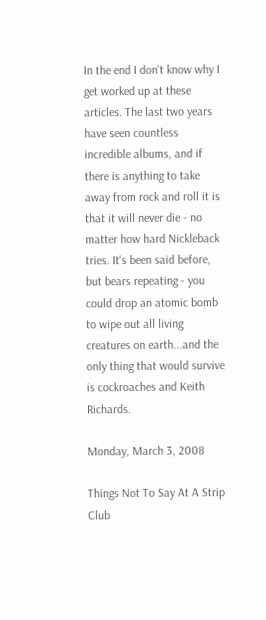In the end I don't know why I get worked up at these articles. The last two years have seen countless incredible albums, and if there is anything to take away from rock and roll it is that it will never die - no matter how hard Nickleback tries. It's been said before, but bears repeating - you could drop an atomic bomb to wipe out all living creatures on earth...and the only thing that would survive is cockroaches and Keith Richards.

Monday, March 3, 2008

Things Not To Say At A Strip Club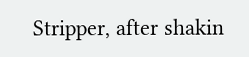Stripper, after shakin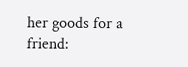her goods for a friend: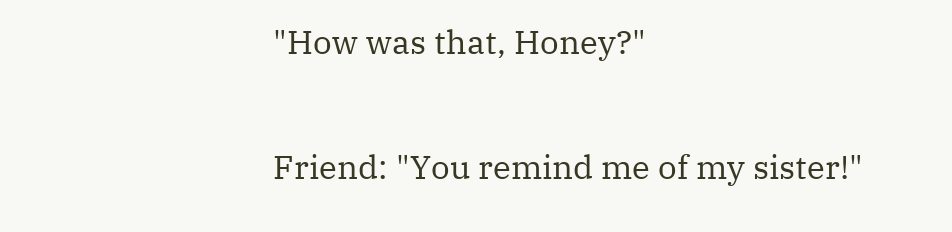"How was that, Honey?"

Friend: "You remind me of my sister!"